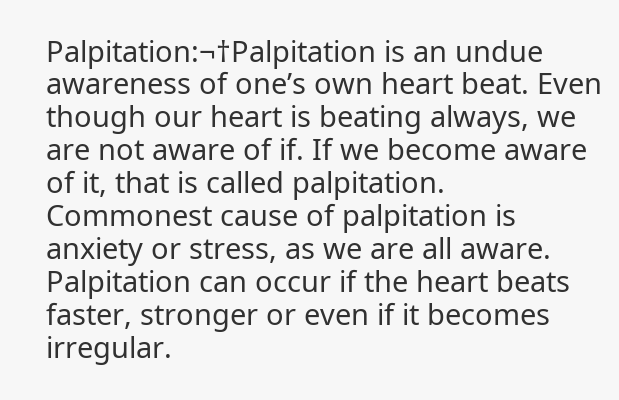Palpitation:¬†Palpitation is an undue awareness of one’s own heart beat. Even though our heart is beating always, we are not aware of if. If we become aware of it, that is called palpitation. Commonest cause of palpitation is anxiety or stress, as we are all aware. Palpitation can occur if the heart beats faster, stronger or even if it becomes irregular.